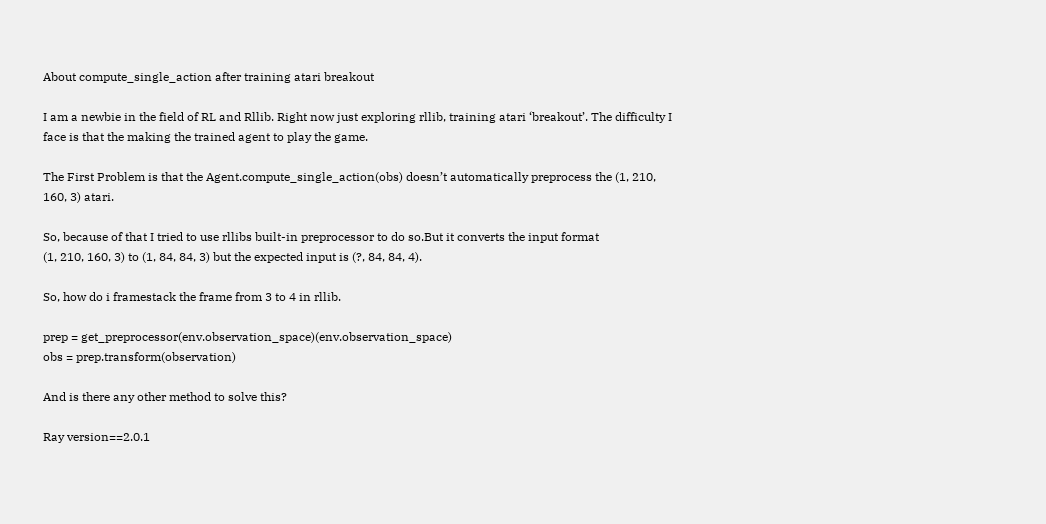About compute_single_action after training atari breakout

I am a newbie in the field of RL and Rllib. Right now just exploring rllib, training atari ‘breakout’. The difficulty I face is that the making the trained agent to play the game.

The First Problem is that the Agent.compute_single_action(obs) doesn’t automatically preprocess the (1, 210, 160, 3) atari.

So, because of that I tried to use rllibs built-in preprocessor to do so.But it converts the input format
(1, 210, 160, 3) to (1, 84, 84, 3) but the expected input is (?, 84, 84, 4).

So, how do i framestack the frame from 3 to 4 in rllib.

prep = get_preprocessor(env.observation_space)(env.observation_space)
obs = prep.transform(observation)

And is there any other method to solve this?

Ray version==2.0.1